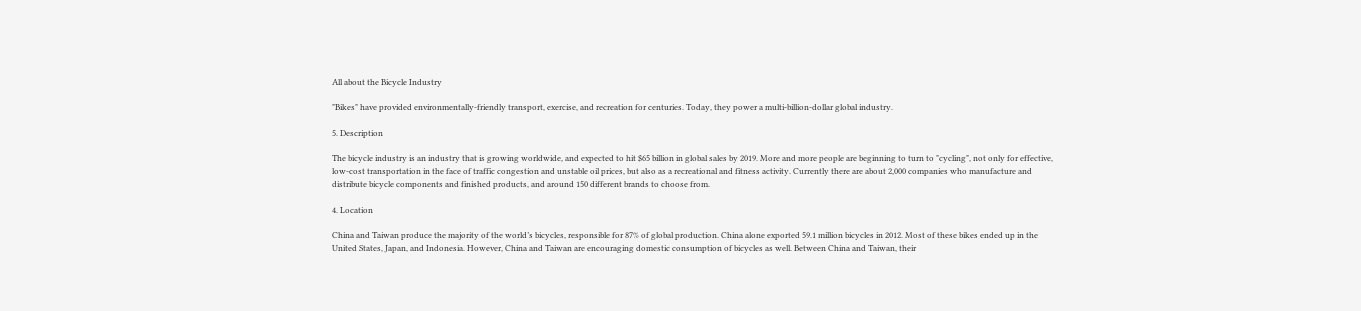All about the Bicycle Industry

"Bikes" have provided environmentally-friendly transport, exercise, and recreation for centuries. Today, they power a multi-billion-dollar global industry.

5. Description

The bicycle industry is an industry that is growing worldwide, and expected to hit $65 billion in global sales by 2019. More and more people are beginning to turn to "cycling", not only for effective, low-cost transportation in the face of traffic congestion and unstable oil prices, but also as a recreational and fitness activity. Currently there are about 2,000 companies who manufacture and distribute bicycle components and finished products, and around 150 different brands to choose from.

4. Location

China and Taiwan produce the majority of the world’s bicycles, responsible for 87% of global production. China alone exported 59.1 million bicycles in 2012. Most of these bikes ended up in the United States, Japan, and Indonesia. However, China and Taiwan are encouraging domestic consumption of bicycles as well. Between China and Taiwan, their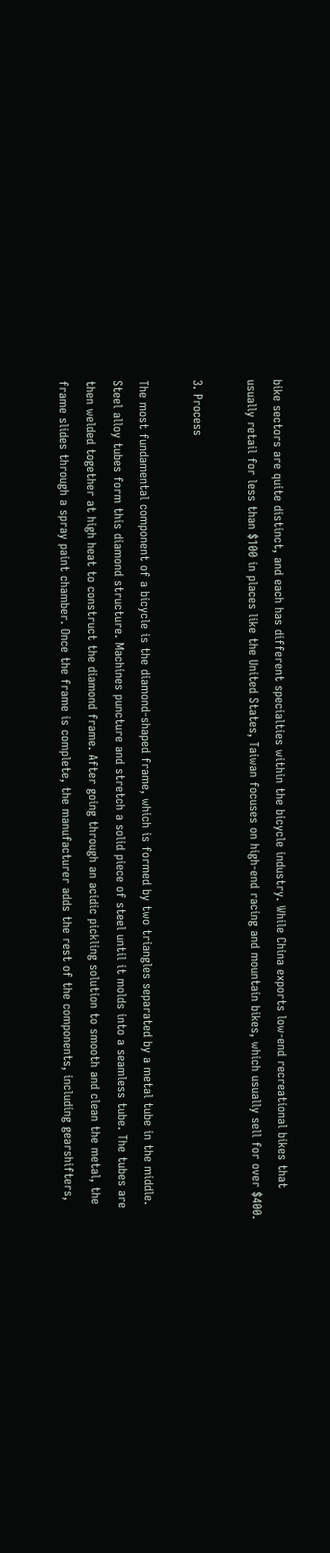bike sectors are quite distinct, and each has different specialties within the bicycle industry. While China exports low-end recreational bikes that usually retail for less than $100 in places like the United States, Taiwan focuses on high-end racing and mountain bikes, which usually sell for over $400.

3. Process

The most fundamental component of a bicycle is the diamond-shaped frame, which is formed by two triangles separated by a metal tube in the middle. Steel alloy tubes form this diamond structure. Machines puncture and stretch a solid piece of steel until it molds into a seamless tube. The tubes are then welded together at high heat to construct the diamond frame. After going through an acidic pickling solution to smooth and clean the metal, the frame slides through a spray paint chamber. Once the frame is complete, the manufacturer adds the rest of the components, including gearshifters,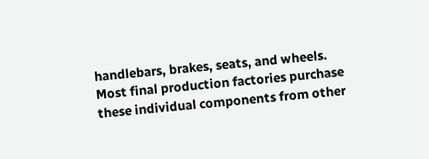handlebars, brakes, seats, and wheels. Most final production factories purchase these individual components from other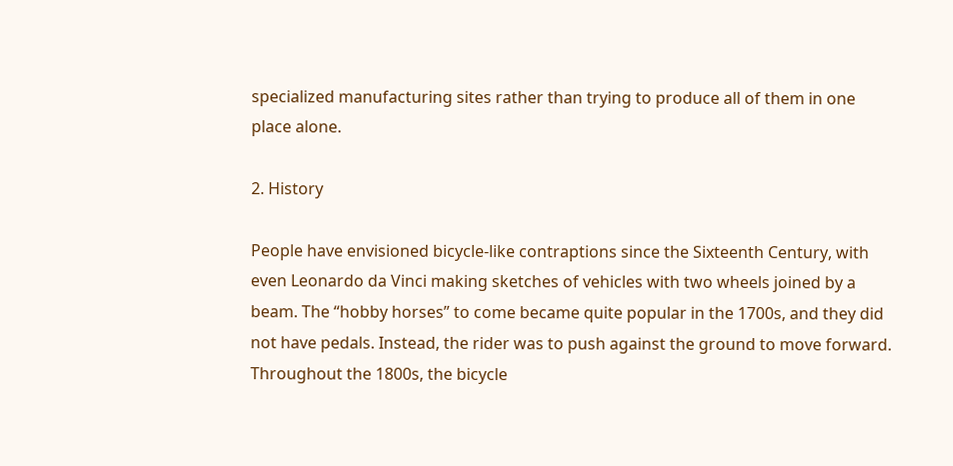specialized manufacturing sites rather than trying to produce all of them in one place alone.

2. History

People have envisioned bicycle-like contraptions since the Sixteenth Century, with even Leonardo da Vinci making sketches of vehicles with two wheels joined by a beam. The “hobby horses” to come became quite popular in the 1700s, and they did not have pedals. Instead, the rider was to push against the ground to move forward. Throughout the 1800s, the bicycle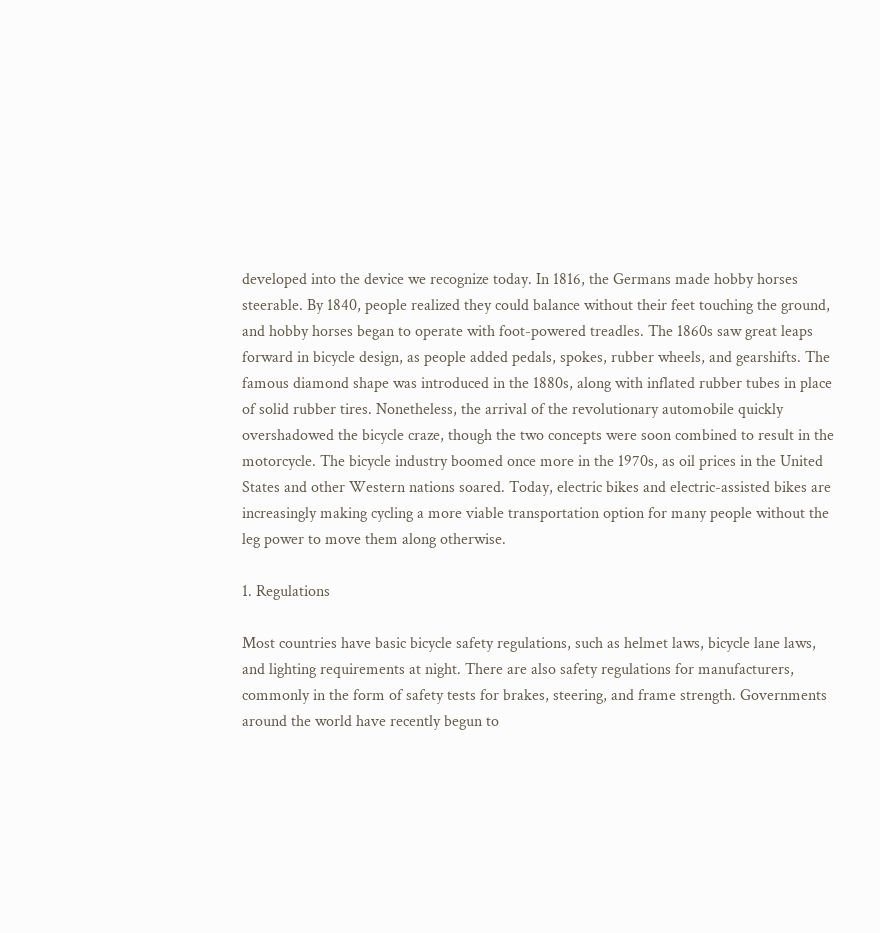developed into the device we recognize today. In 1816, the Germans made hobby horses steerable. By 1840, people realized they could balance without their feet touching the ground, and hobby horses began to operate with foot-powered treadles. The 1860s saw great leaps forward in bicycle design, as people added pedals, spokes, rubber wheels, and gearshifts. The famous diamond shape was introduced in the 1880s, along with inflated rubber tubes in place of solid rubber tires. Nonetheless, the arrival of the revolutionary automobile quickly overshadowed the bicycle craze, though the two concepts were soon combined to result in the motorcycle. The bicycle industry boomed once more in the 1970s, as oil prices in the United States and other Western nations soared. Today, electric bikes and electric-assisted bikes are increasingly making cycling a more viable transportation option for many people without the leg power to move them along otherwise.

1. Regulations

Most countries have basic bicycle safety regulations, such as helmet laws, bicycle lane laws, and lighting requirements at night. There are also safety regulations for manufacturers, commonly in the form of safety tests for brakes, steering, and frame strength. Governments around the world have recently begun to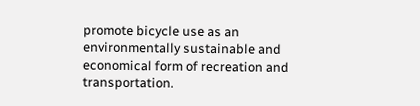promote bicycle use as an environmentally sustainable and economical form of recreation and transportation.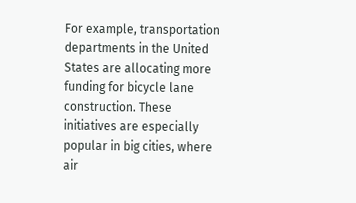For example, transportation departments in the United States are allocating more funding for bicycle lane construction. These initiatives are especially popular in big cities, where air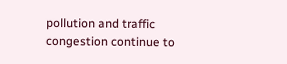pollution and traffic congestion continue to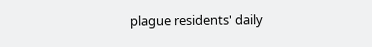plague residents' daily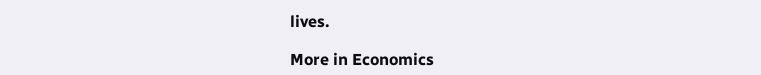lives.

More in Economics